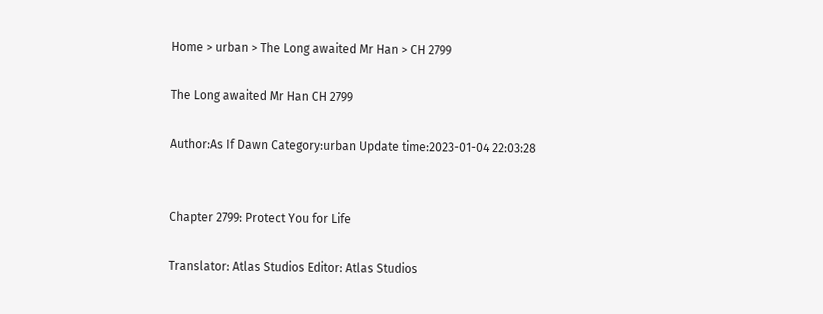Home > urban > The Long awaited Mr Han > CH 2799

The Long awaited Mr Han CH 2799

Author:As If Dawn Category:urban Update time:2023-01-04 22:03:28


Chapter 2799: Protect You for Life

Translator: Atlas Studios Editor: Atlas Studios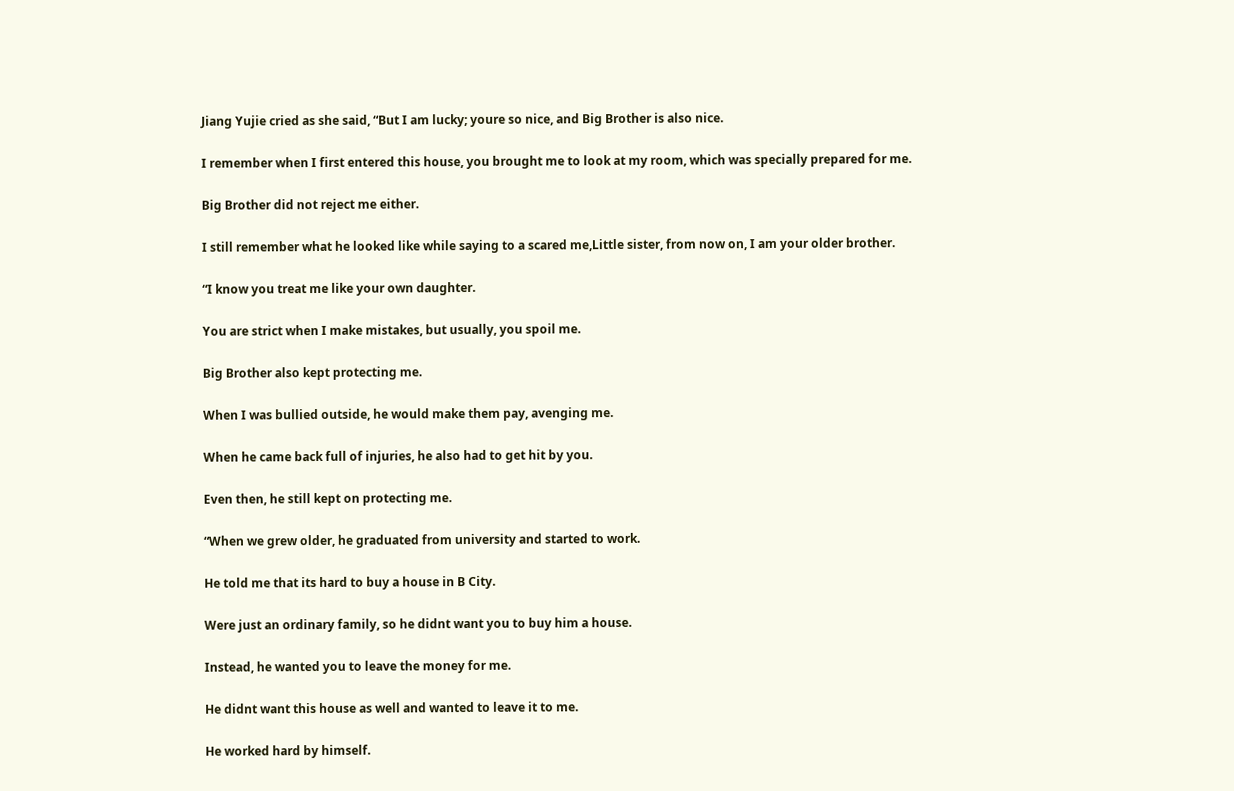Jiang Yujie cried as she said, “But I am lucky; youre so nice, and Big Brother is also nice.

I remember when I first entered this house, you brought me to look at my room, which was specially prepared for me.

Big Brother did not reject me either.

I still remember what he looked like while saying to a scared me,Little sister, from now on, I am your older brother.

“I know you treat me like your own daughter.

You are strict when I make mistakes, but usually, you spoil me.

Big Brother also kept protecting me.

When I was bullied outside, he would make them pay, avenging me.

When he came back full of injuries, he also had to get hit by you.

Even then, he still kept on protecting me.

“When we grew older, he graduated from university and started to work.

He told me that its hard to buy a house in B City.

Were just an ordinary family, so he didnt want you to buy him a house.

Instead, he wanted you to leave the money for me.

He didnt want this house as well and wanted to leave it to me.

He worked hard by himself.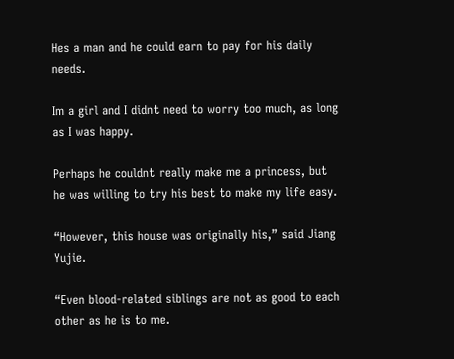Hes a man and he could earn to pay for his daily needs.

Im a girl and I didnt need to worry too much, as long as I was happy.

Perhaps he couldnt really make me a princess, but he was willing to try his best to make my life easy.

“However, this house was originally his,” said Jiang Yujie.

“Even blood-related siblings are not as good to each other as he is to me.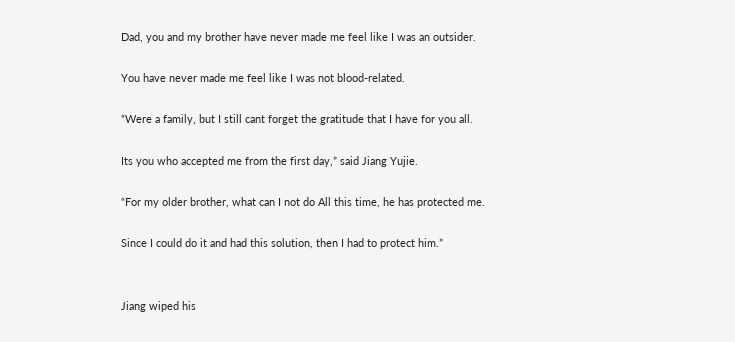Dad, you and my brother have never made me feel like I was an outsider.

You have never made me feel like I was not blood-related.

“Were a family, but I still cant forget the gratitude that I have for you all.

Its you who accepted me from the first day,” said Jiang Yujie.

“For my older brother, what can I not do All this time, he has protected me.

Since I could do it and had this solution, then I had to protect him.”


Jiang wiped his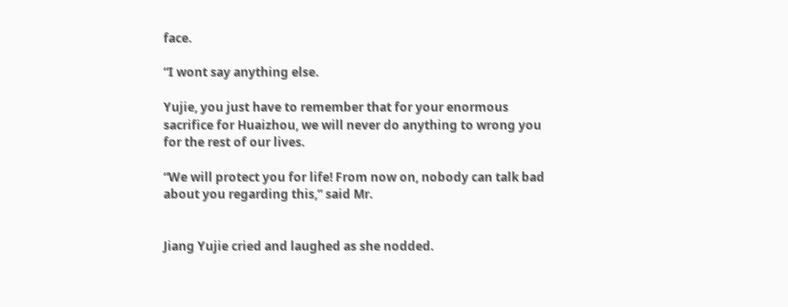face.

“I wont say anything else.

Yujie, you just have to remember that for your enormous sacrifice for Huaizhou, we will never do anything to wrong you for the rest of our lives.

“We will protect you for life! From now on, nobody can talk bad about you regarding this,” said Mr.


Jiang Yujie cried and laughed as she nodded.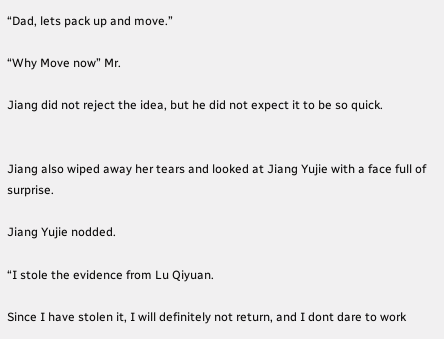“Dad, lets pack up and move.”

“Why Move now” Mr.

Jiang did not reject the idea, but he did not expect it to be so quick.


Jiang also wiped away her tears and looked at Jiang Yujie with a face full of surprise.

Jiang Yujie nodded.

“I stole the evidence from Lu Qiyuan.

Since I have stolen it, I will definitely not return, and I dont dare to work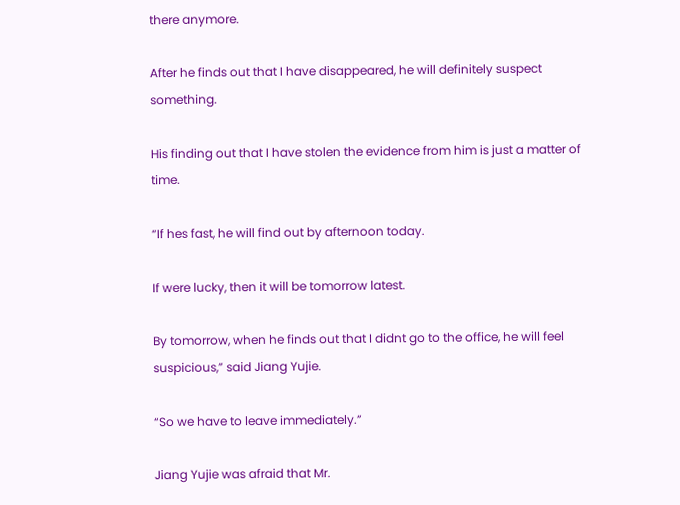there anymore.

After he finds out that I have disappeared, he will definitely suspect something.

His finding out that I have stolen the evidence from him is just a matter of time.

“If hes fast, he will find out by afternoon today.

If were lucky, then it will be tomorrow latest.

By tomorrow, when he finds out that I didnt go to the office, he will feel suspicious,” said Jiang Yujie.

“So we have to leave immediately.”

Jiang Yujie was afraid that Mr.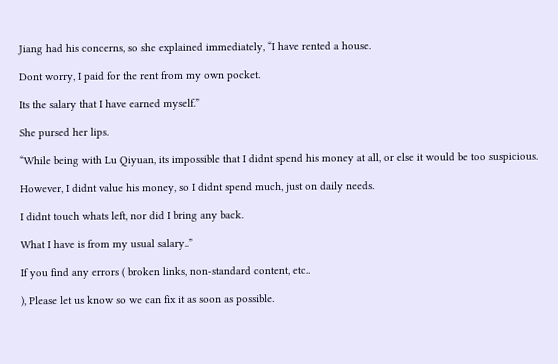Jiang had his concerns, so she explained immediately, “I have rented a house.

Dont worry, I paid for the rent from my own pocket.

Its the salary that I have earned myself.”

She pursed her lips.

“While being with Lu Qiyuan, its impossible that I didnt spend his money at all, or else it would be too suspicious.

However, I didnt value his money, so I didnt spend much, just on daily needs.

I didnt touch whats left, nor did I bring any back.

What I have is from my usual salary..”

If you find any errors ( broken links, non-standard content, etc..

), Please let us know so we can fix it as soon as possible.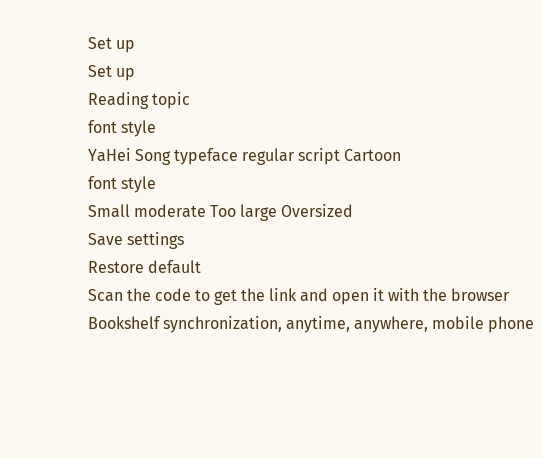Set up
Set up
Reading topic
font style
YaHei Song typeface regular script Cartoon
font style
Small moderate Too large Oversized
Save settings
Restore default
Scan the code to get the link and open it with the browser
Bookshelf synchronization, anytime, anywhere, mobile phone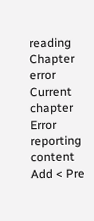reading
Chapter error
Current chapter
Error reporting content
Add < Pre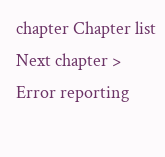chapter Chapter list Next chapter > Error reporting